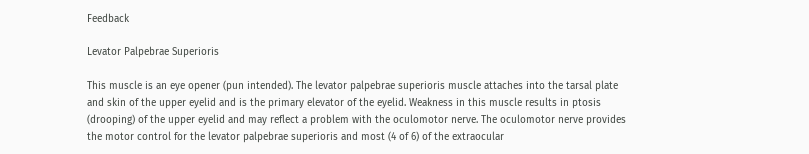Feedback

Levator Palpebrae Superioris

This muscle is an eye opener (pun intended). The levator palpebrae superioris muscle attaches into the tarsal plate and skin of the upper eyelid and is the primary elevator of the eyelid. Weakness in this muscle results in ptosis (drooping) of the upper eyelid and may reflect a problem with the oculomotor nerve. The oculomotor nerve provides the motor control for the levator palpebrae superioris and most (4 of 6) of the extraocular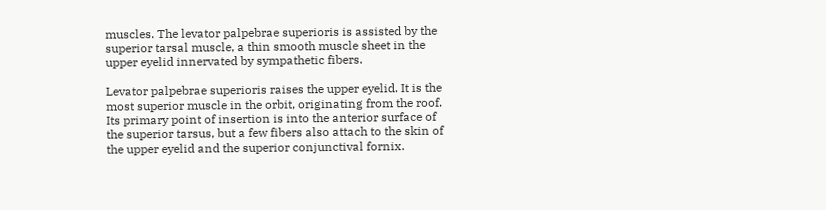muscles. The levator palpebrae superioris is assisted by the superior tarsal muscle, a thin smooth muscle sheet in the upper eyelid innervated by sympathetic fibers.

Levator palpebrae superioris raises the upper eyelid. It is the most superior muscle in the orbit, originating from the roof. Its primary point of insertion is into the anterior surface of the superior tarsus, but a few fibers also attach to the skin of the upper eyelid and the superior conjunctival fornix.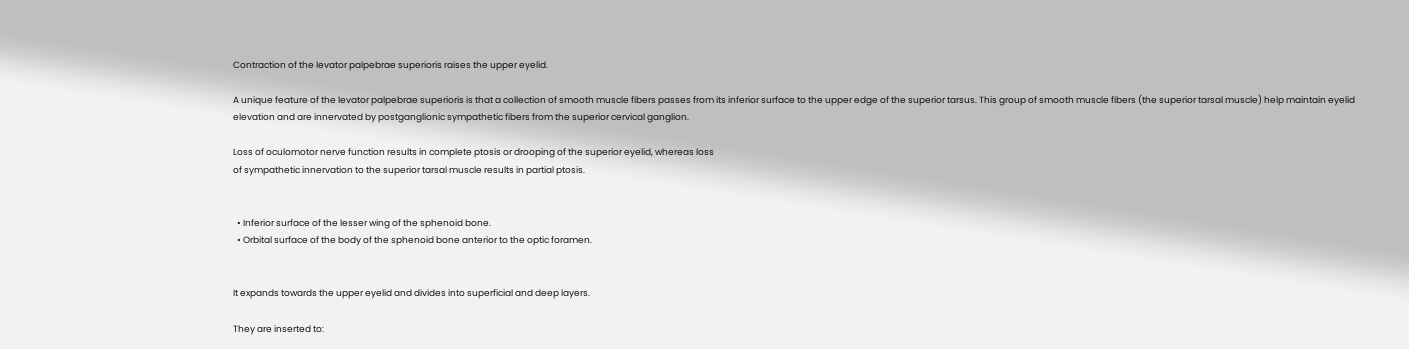Contraction of the levator palpebrae superioris raises the upper eyelid.

A unique feature of the levator palpebrae superioris is that a collection of smooth muscle fibers passes from its inferior surface to the upper edge of the superior tarsus. This group of smooth muscle fibers (the superior tarsal muscle) help maintain eyelid elevation and are innervated by postganglionic sympathetic fibers from the superior cervical ganglion.

Loss of oculomotor nerve function results in complete ptosis or drooping of the superior eyelid, whereas loss
of sympathetic innervation to the superior tarsal muscle results in partial ptosis.


  • Inferior surface of the lesser wing of the sphenoid bone.
  • Orbital surface of the body of the sphenoid bone anterior to the optic foramen.


It expands towards the upper eyelid and divides into superficial and deep layers.

They are inserted to: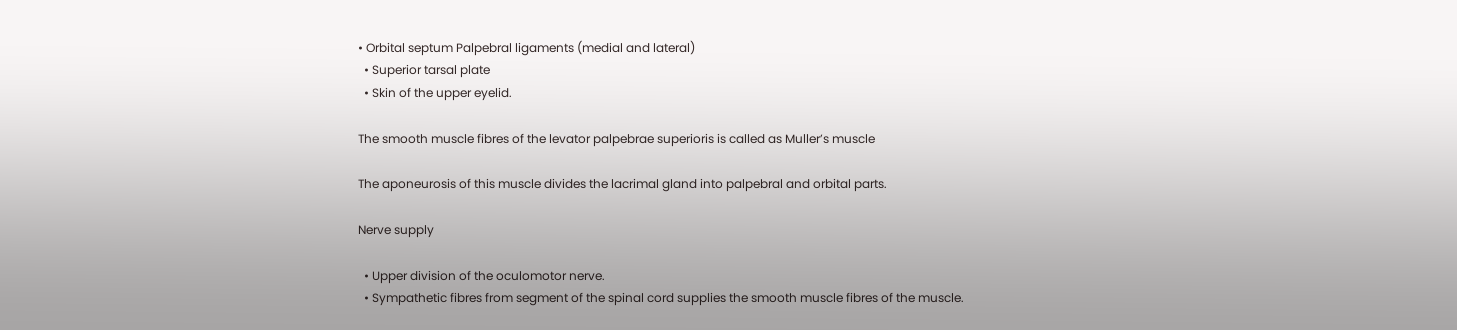• Orbital septum Palpebral ligaments (medial and lateral)
  • Superior tarsal plate
  • Skin of the upper eyelid.

The smooth muscle fibres of the levator palpebrae superioris is called as Muller’s muscle

The aponeurosis of this muscle divides the lacrimal gland into palpebral and orbital parts.

Nerve supply

  • Upper division of the oculomotor nerve.
  • Sympathetic fibres from segment of the spinal cord supplies the smooth muscle fibres of the muscle.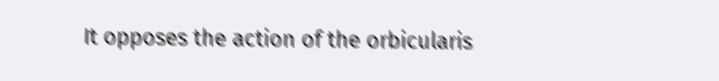It opposes the action of the orbicularis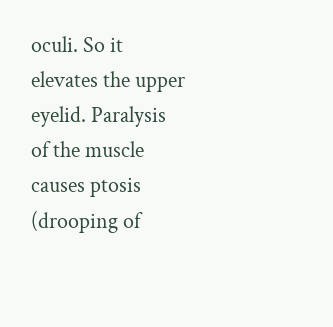oculi. So it elevates the upper eyelid. Paralysis of the muscle causes ptosis (drooping of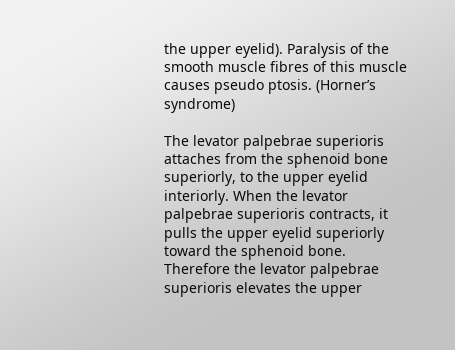the upper eyelid). Paralysis of the smooth muscle fibres of this muscle causes pseudo ptosis. (Horner’s syndrome)

The levator palpebrae superioris attaches from the sphenoid bone superiorly, to the upper eyelid interiorly. When the levator palpebrae superioris contracts, it pulls the upper eyelid superiorly toward the sphenoid bone. Therefore the levator palpebrae superioris elevates the upper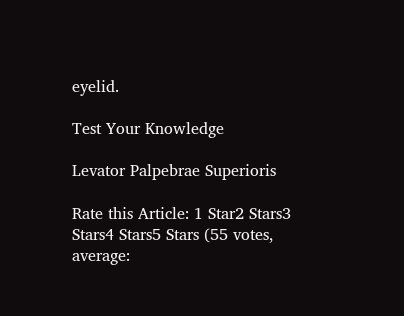eyelid.

Test Your Knowledge

Levator Palpebrae Superioris

Rate this Article: 1 Star2 Stars3 Stars4 Stars5 Stars (55 votes, average: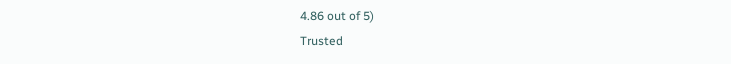4.86 out of 5)
Trusted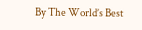By The World’s Best